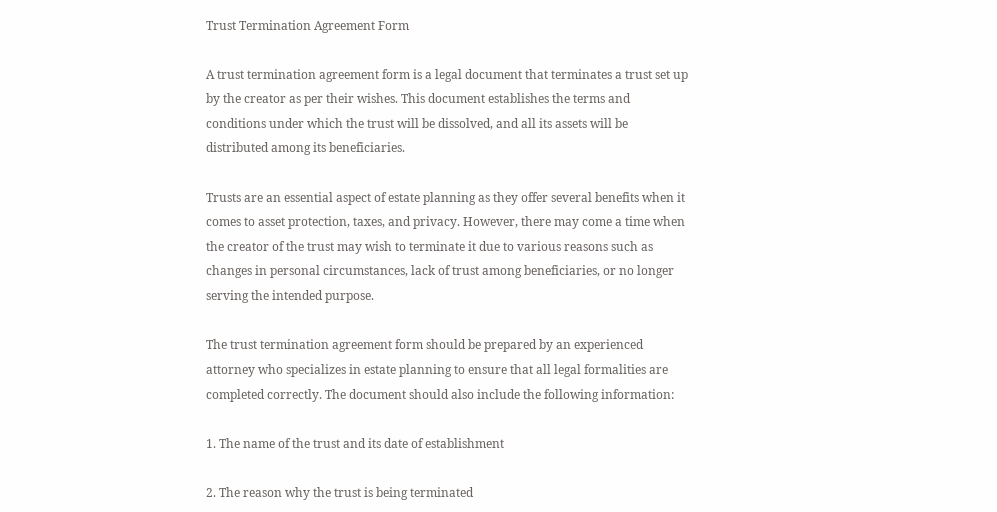Trust Termination Agreement Form

A trust termination agreement form is a legal document that terminates a trust set up by the creator as per their wishes. This document establishes the terms and conditions under which the trust will be dissolved, and all its assets will be distributed among its beneficiaries.

Trusts are an essential aspect of estate planning as they offer several benefits when it comes to asset protection, taxes, and privacy. However, there may come a time when the creator of the trust may wish to terminate it due to various reasons such as changes in personal circumstances, lack of trust among beneficiaries, or no longer serving the intended purpose.

The trust termination agreement form should be prepared by an experienced attorney who specializes in estate planning to ensure that all legal formalities are completed correctly. The document should also include the following information:

1. The name of the trust and its date of establishment

2. The reason why the trust is being terminated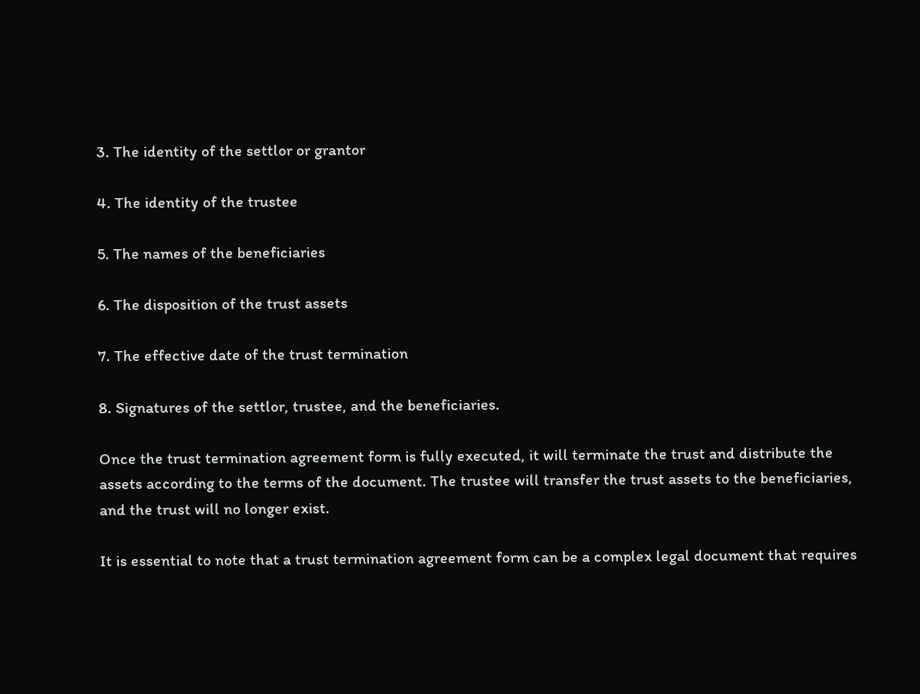3. The identity of the settlor or grantor

4. The identity of the trustee

5. The names of the beneficiaries

6. The disposition of the trust assets

7. The effective date of the trust termination

8. Signatures of the settlor, trustee, and the beneficiaries.

Once the trust termination agreement form is fully executed, it will terminate the trust and distribute the assets according to the terms of the document. The trustee will transfer the trust assets to the beneficiaries, and the trust will no longer exist.

It is essential to note that a trust termination agreement form can be a complex legal document that requires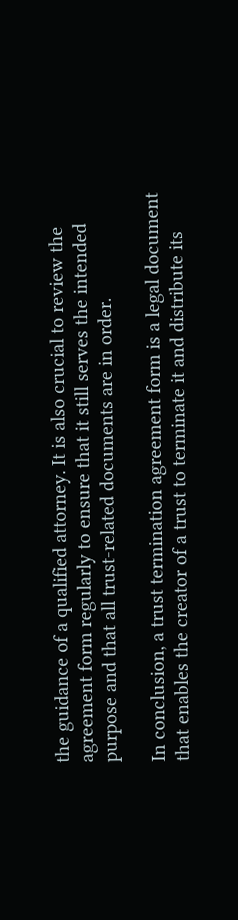the guidance of a qualified attorney. It is also crucial to review the agreement form regularly to ensure that it still serves the intended purpose and that all trust-related documents are in order.

In conclusion, a trust termination agreement form is a legal document that enables the creator of a trust to terminate it and distribute its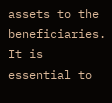assets to the beneficiaries. It is essential to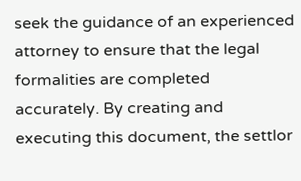seek the guidance of an experienced attorney to ensure that the legal formalities are completed accurately. By creating and executing this document, the settlor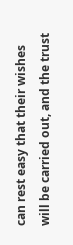can rest easy that their wishes will be carried out, and the trust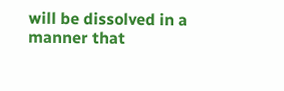will be dissolved in a manner that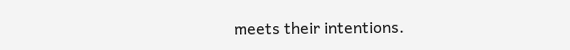meets their intentions.